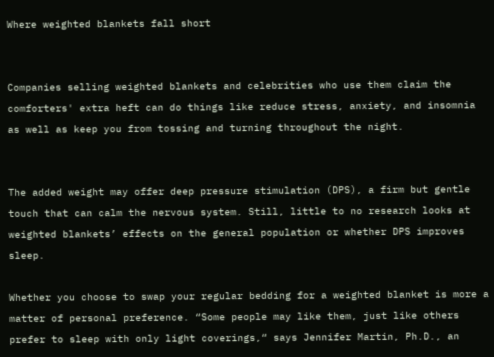Where weighted blankets fall short


Companies selling weighted blankets and celebrities who use them claim the comforters' extra heft can do things like reduce stress, anxiety, and insomnia as well as keep you from tossing and turning throughout the night.


The added weight may offer deep pressure stimulation (DPS), a firm but gentle touch that can calm the nervous system. Still, little to no research looks at weighted blankets’ effects on the general population or whether DPS improves sleep.

Whether you choose to swap your regular bedding for a weighted blanket is more a matter of personal preference. “Some people may like them, just like others prefer to sleep with only light coverings,“ says Jennifer Martin, Ph.D., an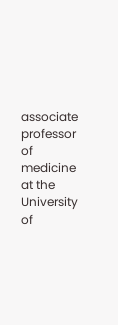associate professor of medicine at the University of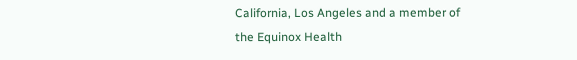California, Los Angeles and a member of the Equinox Health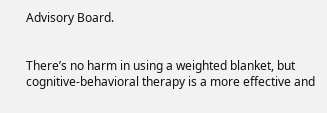Advisory Board.


There’s no harm in using a weighted blanket, but cognitive-behavioral therapy is a more effective and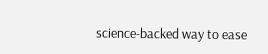science-backed way to ease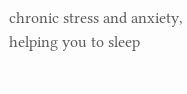chronic stress and anxiety, helping you to sleep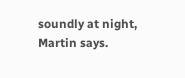soundly at night, Martin says.